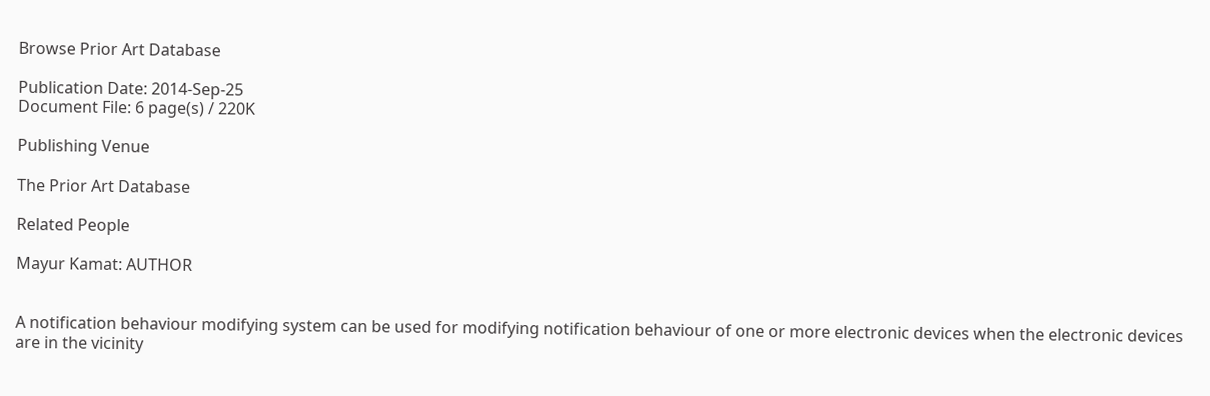Browse Prior Art Database

Publication Date: 2014-Sep-25
Document File: 6 page(s) / 220K

Publishing Venue

The Prior Art Database

Related People

Mayur Kamat: AUTHOR


A notification behaviour modifying system can be used for modifying notification behaviour of one or more electronic devices when the electronic devices are in the vicinity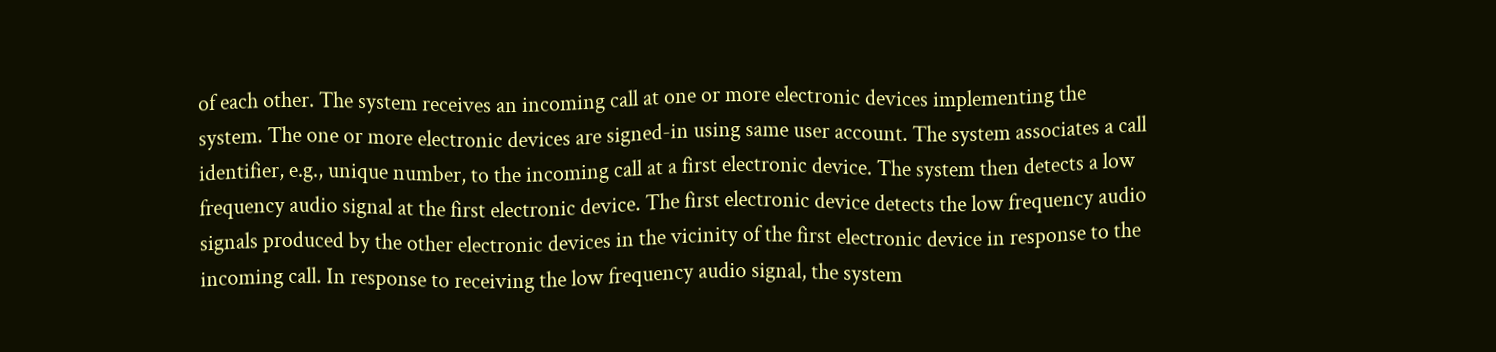of each other. The system receives an incoming call at one or more electronic devices implementing the system. The one or more electronic devices are signed-in using same user account. The system associates a call identifier, e.g., unique number, to the incoming call at a first electronic device. The system then detects a low frequency audio signal at the first electronic device. The first electronic device detects the low frequency audio signals produced by the other electronic devices in the vicinity of the first electronic device in response to the incoming call. In response to receiving the low frequency audio signal, the system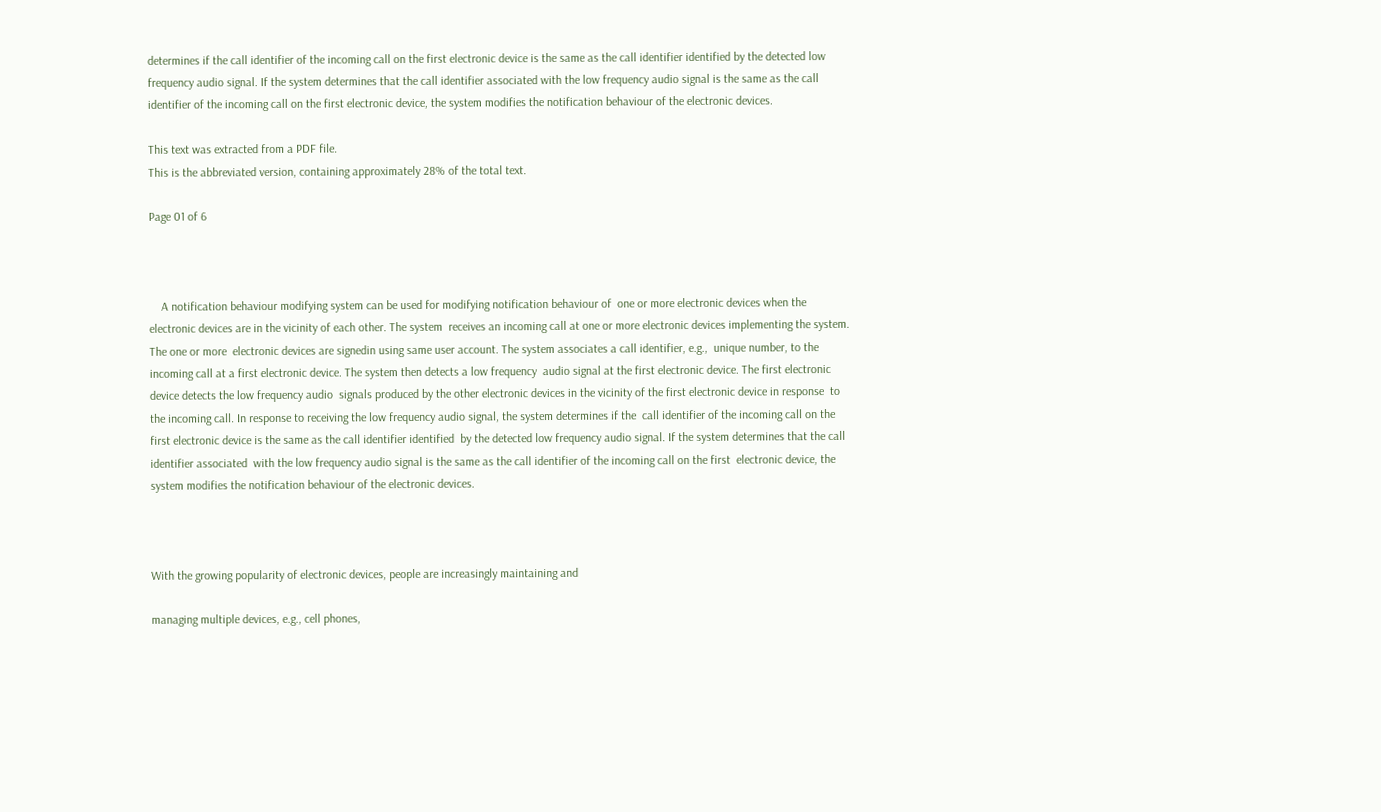determines if the call identifier of the incoming call on the first electronic device is the same as the call identifier identified by the detected low frequency audio signal. If the system determines that the call identifier associated with the low frequency audio signal is the same as the call identifier of the incoming call on the first electronic device, the system modifies the notification behaviour of the electronic devices.

This text was extracted from a PDF file.
This is the abbreviated version, containing approximately 28% of the total text.

Page 01 of 6



    A notification behaviour modifying system can be used for modifying notification behaviour of  one or more electronic devices when the electronic devices are in the vicinity of each other. The system  receives an incoming call at one or more electronic devices implementing the system. The one or more  electronic devices are signedin using same user account. The system associates a call identifier, e.g.,  unique number, to the incoming call at a first electronic device. The system then detects a low frequency  audio signal at the first electronic device. The first electronic device detects the low frequency audio  signals produced by the other electronic devices in the vicinity of the first electronic device in response  to the incoming call. In response to receiving the low frequency audio signal, the system determines if the  call identifier of the incoming call on the first electronic device is the same as the call identifier identified  by the detected low frequency audio signal. If the system determines that the call identifier associated  with the low frequency audio signal is the same as the call identifier of the incoming call on the first  electronic device, the system modifies the notification behaviour of the electronic devices.



With the growing popularity of electronic devices, people are increasingly maintaining and

managing multiple devices, e.g., cell phones,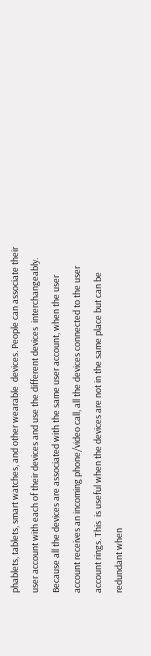phablets, tablets, smart watches, and other wearable  devices. People can associate their user account with each of their devices and use the different devices  interchangeably. Because all the devices are associated with the same user account, when the user  account receives an incoming phone/video call, all the devices connected to the user account rings. This  is useful when the devices are not in the same place but can be redundant when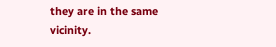they are in the same  vicinity.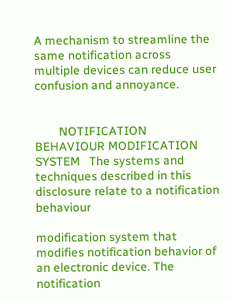A mechanism to streamline the same notification across multiple devices can reduce user  confusion and annoyance.


        NOTIFICATION BEHAVIOUR MODIFICATION SYSTEM   The systems and techniques described in this disclosure relate to a notification behaviour

modification system that modifies notification behavior of an electronic device. The notification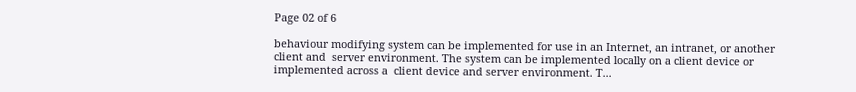Page 02 of 6

behaviour modifying system can be implemented for use in an Internet, an intranet, or another client and  server environment. The system can be implemented locally on a client device or implemented across a  client device and server environment. T...